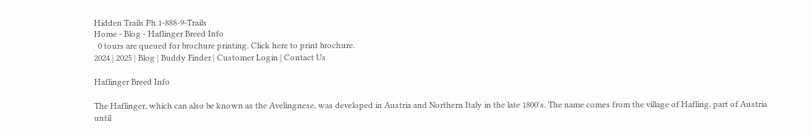Hidden Trails Ph.1-888-9-Trails
Home - Blog - Haflinger Breed Info
  0 tours are queued for brochure printing. Click here to print brochure.
2024 | 2025 | Blog | Buddy Finder | Customer Login | Contact Us

Haflinger Breed Info

The Haflinger, which can also be known as the Avelingnese, was developed in Austria and Northern Italy in the late 1800's. The name comes from the village of Hafling, part of Austria until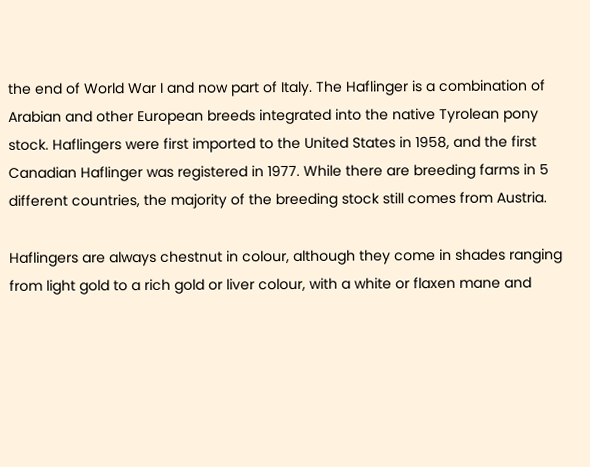the end of World War I and now part of Italy. The Haflinger is a combination of Arabian and other European breeds integrated into the native Tyrolean pony stock. Haflingers were first imported to the United States in 1958, and the first Canadian Haflinger was registered in 1977. While there are breeding farms in 5 different countries, the majority of the breeding stock still comes from Austria.

Haflingers are always chestnut in colour, although they come in shades ranging from light gold to a rich gold or liver colour, with a white or flaxen mane and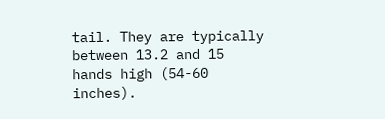tail. They are typically between 13.2 and 15 hands high (54-60 inches).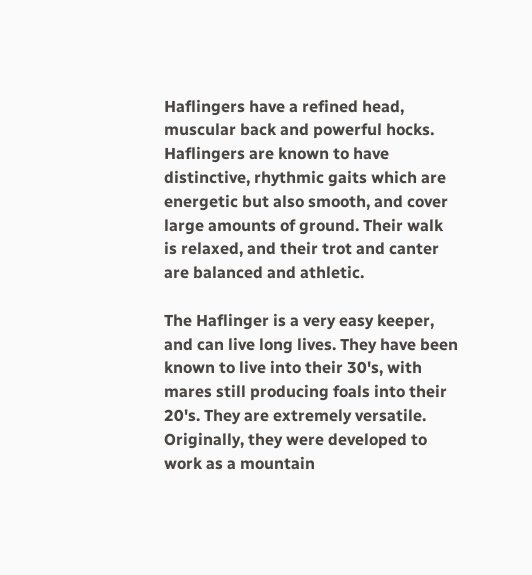Haflingers have a refined head, muscular back and powerful hocks. Haflingers are known to have distinctive, rhythmic gaits which are energetic but also smooth, and cover large amounts of ground. Their walk is relaxed, and their trot and canter are balanced and athletic.

The Haflinger is a very easy keeper, and can live long lives. They have been known to live into their 30's, with mares still producing foals into their 20's. They are extremely versatile. Originally, they were developed to work as a mountain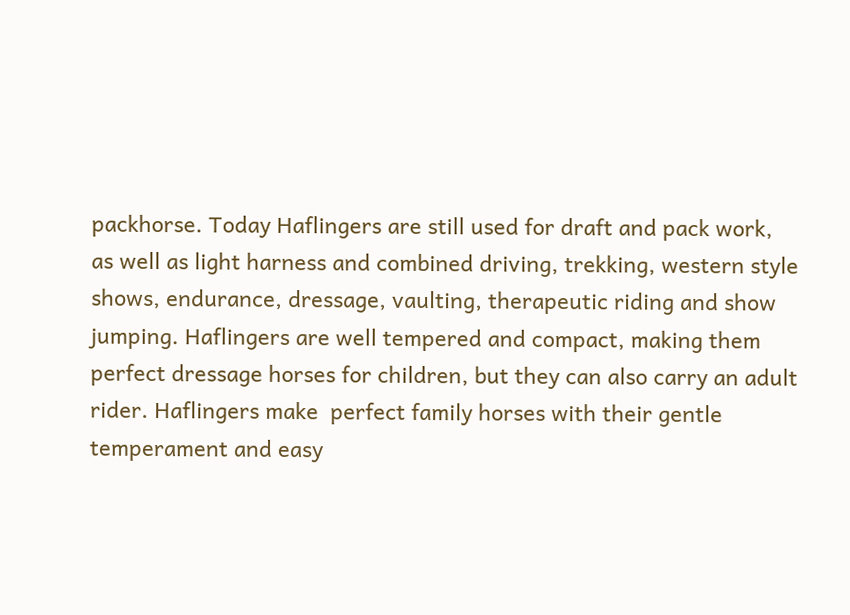packhorse. Today Haflingers are still used for draft and pack work, as well as light harness and combined driving, trekking, western style shows, endurance, dressage, vaulting, therapeutic riding and show jumping. Haflingers are well tempered and compact, making them perfect dressage horses for children, but they can also carry an adult rider. Haflingers make  perfect family horses with their gentle temperament and easy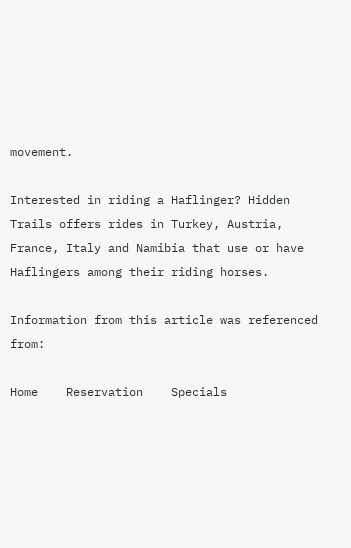movement.

Interested in riding a Haflinger? Hidden Trails offers rides in Turkey, Austria, France, Italy and Namibia that use or have Haflingers among their riding horses.

Information from this article was referenced from:

Home    Reservation    Specials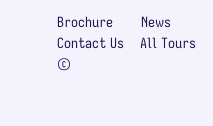Brochure       News    Contact Us    All Tours
©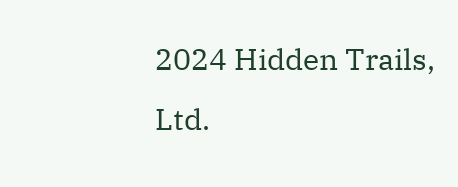2024 Hidden Trails, Ltd.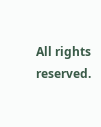All rights reserved.